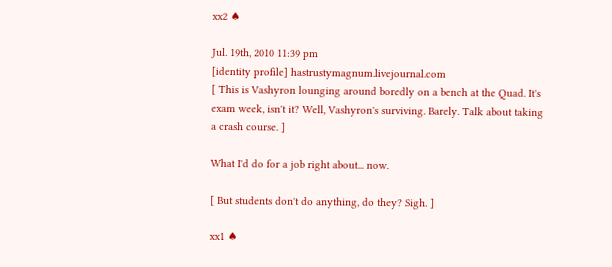xx2 ♠

Jul. 19th, 2010 11:39 pm
[identity profile] hastrustymagnum.livejournal.com
[ This is Vashyron lounging around boredly on a bench at the Quad. It's exam week, isn't it? Well, Vashyron's surviving. Barely. Talk about taking a crash course. ]

What I'd do for a job right about... now.

[ But students don't do anything, do they? Sigh. ]

xx1 ♠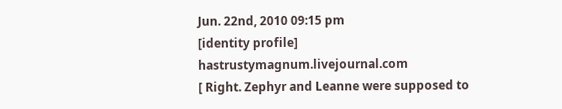Jun. 22nd, 2010 09:15 pm
[identity profile] hastrustymagnum.livejournal.com
[ Right. Zephyr and Leanne were supposed to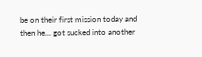be on their first mission today and then he... got sucked into another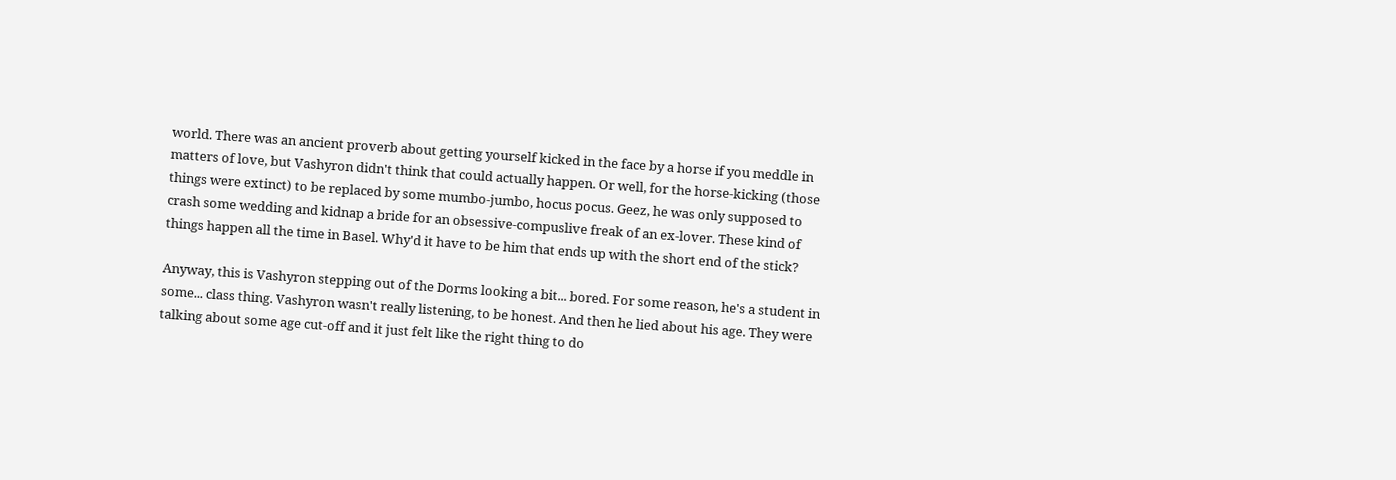world. There was an ancient proverb about getting yourself kicked in the face by a horse if you meddle in matters of love, but Vashyron didn't think that could actually happen. Or well, for the horse-kicking (those things were extinct) to be replaced by some mumbo-jumbo, hocus pocus. Geez, he was only supposed to crash some wedding and kidnap a bride for an obsessive-compuslive freak of an ex-lover. These kind of things happen all the time in Basel. Why'd it have to be him that ends up with the short end of the stick?

Anyway, this is Vashyron stepping out of the Dorms looking a bit... bored. For some reason, he's a student in some... class thing. Vashyron wasn't really listening, to be honest. And then he lied about his age. They were talking about some age cut-off and it just felt like the right thing to do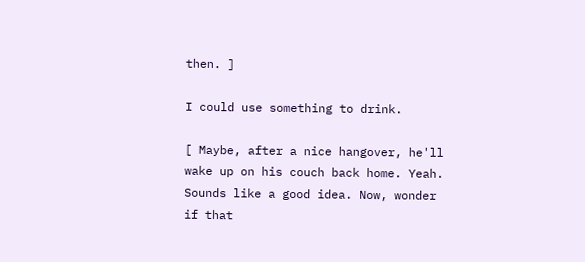then. ]

I could use something to drink.

[ Maybe, after a nice hangover, he'll wake up on his couch back home. Yeah. Sounds like a good idea. Now, wonder if that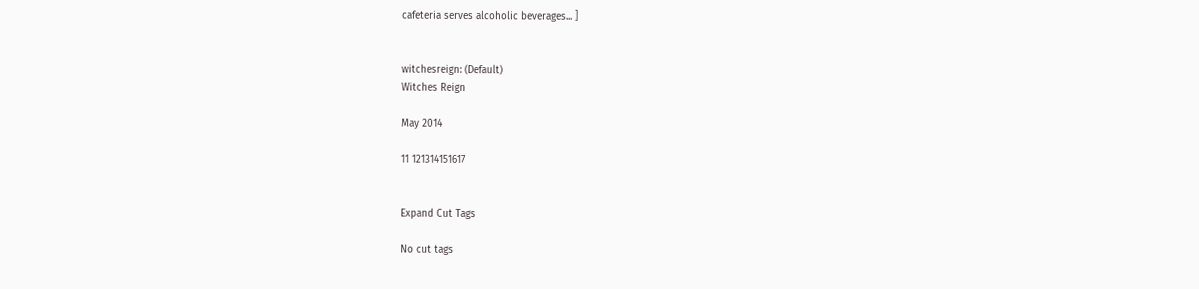cafeteria serves alcoholic beverages... ]


witchesreign: (Default)
Witches Reign

May 2014

11 121314151617


Expand Cut Tags

No cut tags